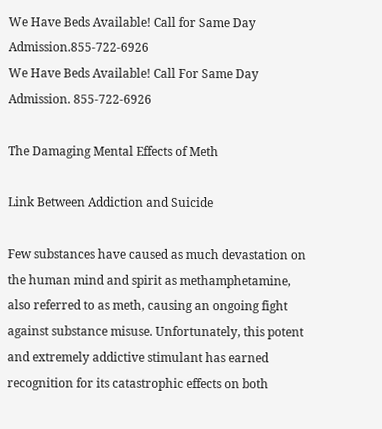We Have Beds Available! Call for Same Day Admission.855-722-6926
We Have Beds Available! Call For Same Day Admission. 855-722-6926

The Damaging Mental Effects of Meth

Link Between Addiction and Suicide

Few substances have caused as much devastation on the human mind and spirit as methamphetamine, also referred to as meth, causing an ongoing fight against substance misuse. Unfortunately, this potent and extremely addictive stimulant has earned recognition for its catastrophic effects on both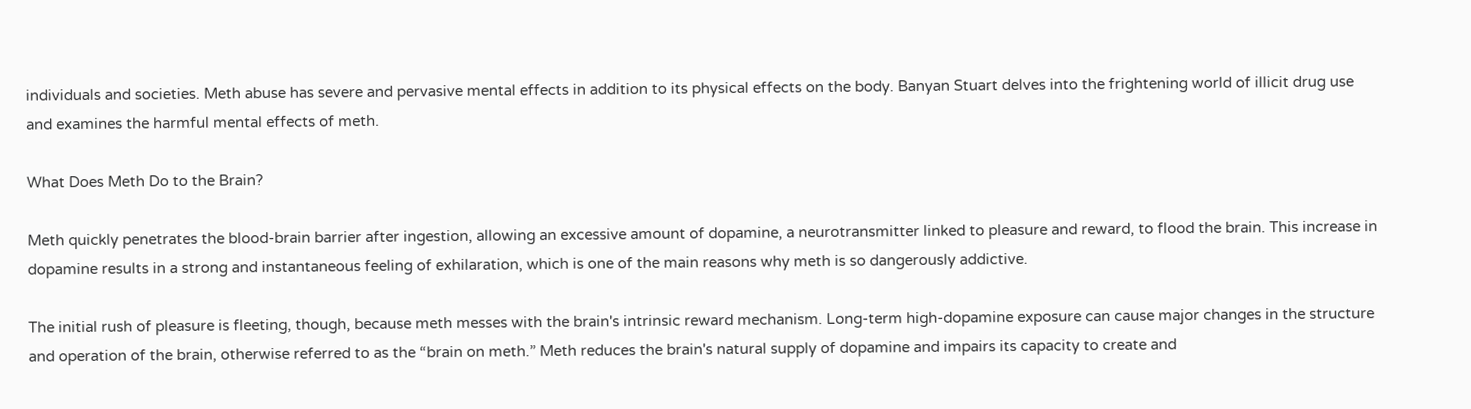individuals and societies. Meth abuse has severe and pervasive mental effects in addition to its physical effects on the body. Banyan Stuart delves into the frightening world of illicit drug use and examines the harmful mental effects of meth.

What Does Meth Do to the Brain?

Meth quickly penetrates the blood-brain barrier after ingestion, allowing an excessive amount of dopamine, a neurotransmitter linked to pleasure and reward, to flood the brain. This increase in dopamine results in a strong and instantaneous feeling of exhilaration, which is one of the main reasons why meth is so dangerously addictive.

The initial rush of pleasure is fleeting, though, because meth messes with the brain's intrinsic reward mechanism. Long-term high-dopamine exposure can cause major changes in the structure and operation of the brain, otherwise referred to as the “brain on meth.” Meth reduces the brain's natural supply of dopamine and impairs its capacity to create and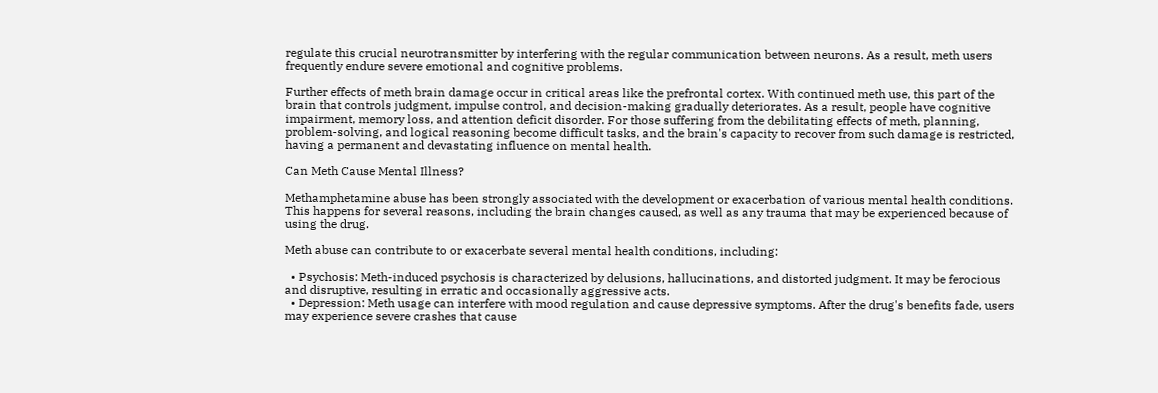regulate this crucial neurotransmitter by interfering with the regular communication between neurons. As a result, meth users frequently endure severe emotional and cognitive problems.

Further effects of meth brain damage occur in critical areas like the prefrontal cortex. With continued meth use, this part of the brain that controls judgment, impulse control, and decision-making gradually deteriorates. As a result, people have cognitive impairment, memory loss, and attention deficit disorder. For those suffering from the debilitating effects of meth, planning, problem-solving, and logical reasoning become difficult tasks, and the brain's capacity to recover from such damage is restricted, having a permanent and devastating influence on mental health.

Can Meth Cause Mental Illness?

Methamphetamine abuse has been strongly associated with the development or exacerbation of various mental health conditions. This happens for several reasons, including the brain changes caused, as well as any trauma that may be experienced because of using the drug.

Meth abuse can contribute to or exacerbate several mental health conditions, including:

  • Psychosis: Meth-induced psychosis is characterized by delusions, hallucinations, and distorted judgment. It may be ferocious and disruptive, resulting in erratic and occasionally aggressive acts.
  • Depression: Meth usage can interfere with mood regulation and cause depressive symptoms. After the drug's benefits fade, users may experience severe crashes that cause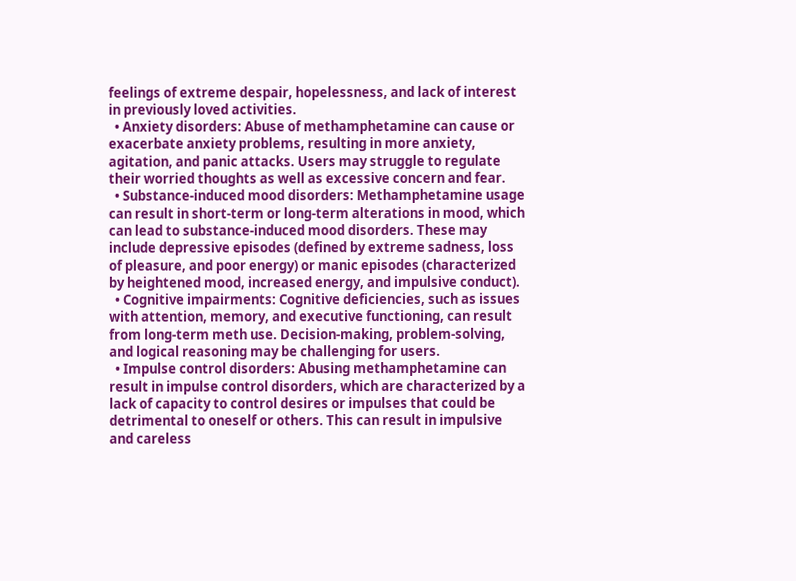feelings of extreme despair, hopelessness, and lack of interest in previously loved activities.
  • Anxiety disorders: Abuse of methamphetamine can cause or exacerbate anxiety problems, resulting in more anxiety, agitation, and panic attacks. Users may struggle to regulate their worried thoughts as well as excessive concern and fear.
  • Substance-induced mood disorders: Methamphetamine usage can result in short-term or long-term alterations in mood, which can lead to substance-induced mood disorders. These may include depressive episodes (defined by extreme sadness, loss of pleasure, and poor energy) or manic episodes (characterized by heightened mood, increased energy, and impulsive conduct).
  • Cognitive impairments: Cognitive deficiencies, such as issues with attention, memory, and executive functioning, can result from long-term meth use. Decision-making, problem-solving, and logical reasoning may be challenging for users.
  • Impulse control disorders: Abusing methamphetamine can result in impulse control disorders, which are characterized by a lack of capacity to control desires or impulses that could be detrimental to oneself or others. This can result in impulsive and careless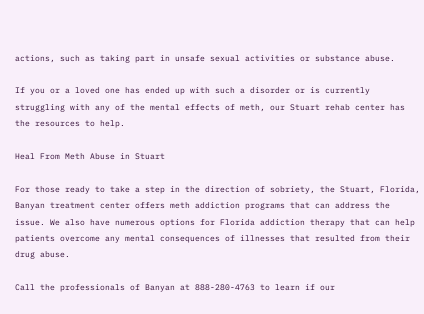actions, such as taking part in unsafe sexual activities or substance abuse.

If you or a loved one has ended up with such a disorder or is currently struggling with any of the mental effects of meth, our Stuart rehab center has the resources to help.

Heal From Meth Abuse in Stuart

For those ready to take a step in the direction of sobriety, the Stuart, Florida, Banyan treatment center offers meth addiction programs that can address the issue. We also have numerous options for Florida addiction therapy that can help patients overcome any mental consequences of illnesses that resulted from their drug abuse.

Call the professionals of Banyan at 888-280-4763 to learn if our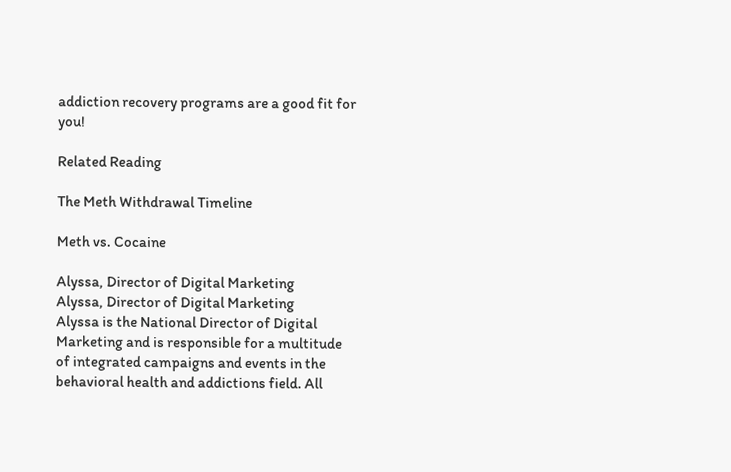addiction recovery programs are a good fit for you!

Related Reading

The Meth Withdrawal Timeline

Meth vs. Cocaine

Alyssa, Director of Digital Marketing
Alyssa, Director of Digital Marketing
Alyssa is the National Director of Digital Marketing and is responsible for a multitude of integrated campaigns and events in the behavioral health and addictions field. All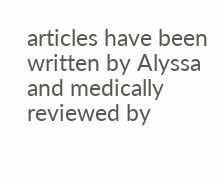articles have been written by Alyssa and medically reviewed by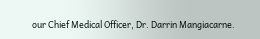our Chief Medical Officer, Dr. Darrin Mangiacarne.